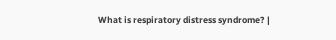What is respiratory distress syndrome? |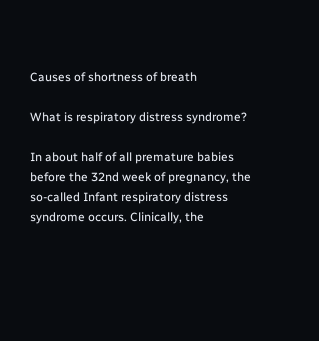Causes of shortness of breath

What is respiratory distress syndrome?

In about half of all premature babies before the 32nd week of pregnancy, the so-called Infant respiratory distress syndrome occurs. Clinically, the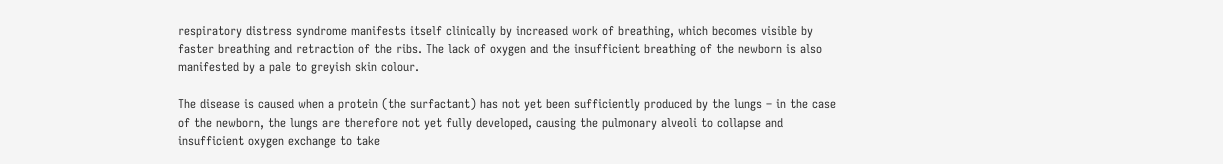respiratory distress syndrome manifests itself clinically by increased work of breathing, which becomes visible by faster breathing and retraction of the ribs. The lack of oxygen and the insufficient breathing of the newborn is also manifested by a pale to greyish skin colour.

The disease is caused when a protein (the surfactant) has not yet been sufficiently produced by the lungs – in the case of the newborn, the lungs are therefore not yet fully developed, causing the pulmonary alveoli to collapse and insufficient oxygen exchange to take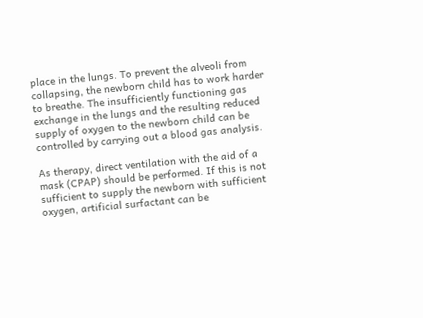place in the lungs. To prevent the alveoli from collapsing, the newborn child has to work harder to breathe. The insufficiently functioning gas exchange in the lungs and the resulting reduced supply of oxygen to the newborn child can be controlled by carrying out a blood gas analysis.

As therapy, direct ventilation with the aid of a mask (CPAP) should be performed. If this is not sufficient to supply the newborn with sufficient oxygen, artificial surfactant can be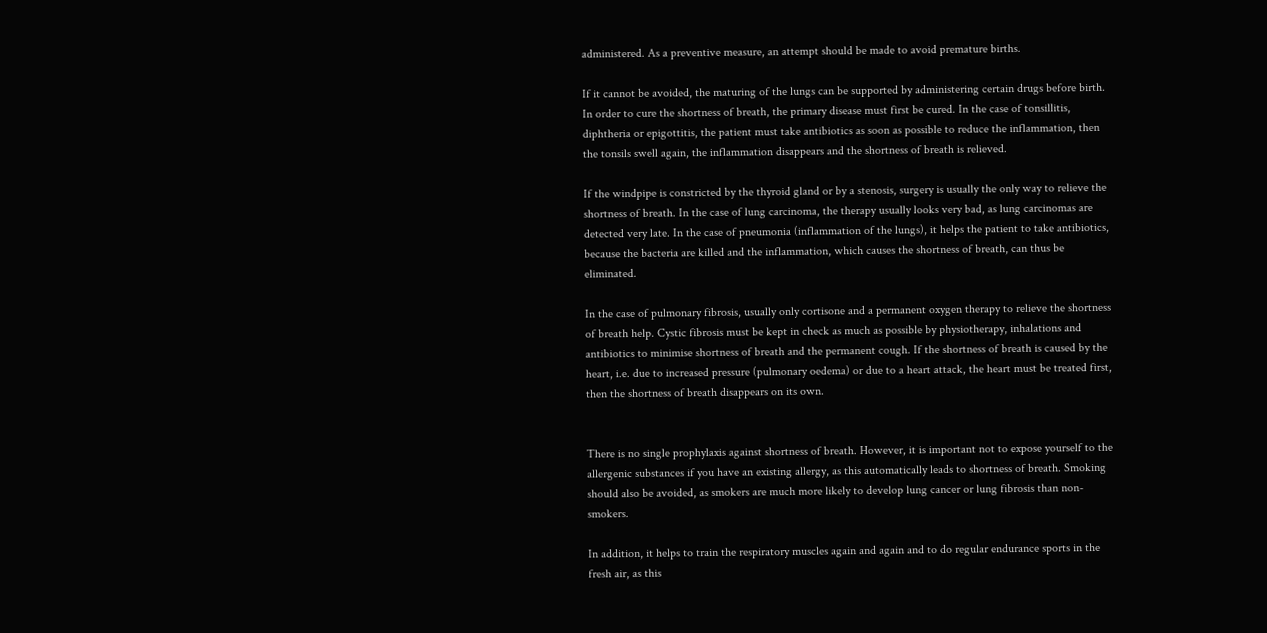administered. As a preventive measure, an attempt should be made to avoid premature births.

If it cannot be avoided, the maturing of the lungs can be supported by administering certain drugs before birth. In order to cure the shortness of breath, the primary disease must first be cured. In the case of tonsillitis, diphtheria or epigottitis, the patient must take antibiotics as soon as possible to reduce the inflammation, then the tonsils swell again, the inflammation disappears and the shortness of breath is relieved.

If the windpipe is constricted by the thyroid gland or by a stenosis, surgery is usually the only way to relieve the shortness of breath. In the case of lung carcinoma, the therapy usually looks very bad, as lung carcinomas are detected very late. In the case of pneumonia (inflammation of the lungs), it helps the patient to take antibiotics, because the bacteria are killed and the inflammation, which causes the shortness of breath, can thus be eliminated.

In the case of pulmonary fibrosis, usually only cortisone and a permanent oxygen therapy to relieve the shortness of breath help. Cystic fibrosis must be kept in check as much as possible by physiotherapy, inhalations and antibiotics to minimise shortness of breath and the permanent cough. If the shortness of breath is caused by the heart, i.e. due to increased pressure (pulmonary oedema) or due to a heart attack, the heart must be treated first, then the shortness of breath disappears on its own.


There is no single prophylaxis against shortness of breath. However, it is important not to expose yourself to the allergenic substances if you have an existing allergy, as this automatically leads to shortness of breath. Smoking should also be avoided, as smokers are much more likely to develop lung cancer or lung fibrosis than non-smokers.

In addition, it helps to train the respiratory muscles again and again and to do regular endurance sports in the fresh air, as this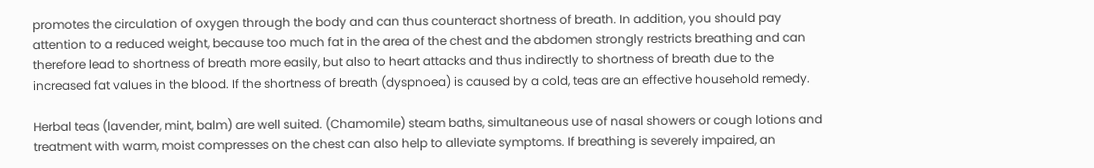promotes the circulation of oxygen through the body and can thus counteract shortness of breath. In addition, you should pay attention to a reduced weight, because too much fat in the area of the chest and the abdomen strongly restricts breathing and can therefore lead to shortness of breath more easily, but also to heart attacks and thus indirectly to shortness of breath due to the increased fat values in the blood. If the shortness of breath (dyspnoea) is caused by a cold, teas are an effective household remedy.

Herbal teas (lavender, mint, balm) are well suited. (Chamomile) steam baths, simultaneous use of nasal showers or cough lotions and treatment with warm, moist compresses on the chest can also help to alleviate symptoms. If breathing is severely impaired, an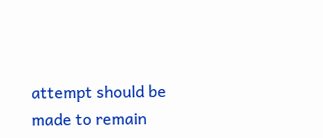attempt should be made to remain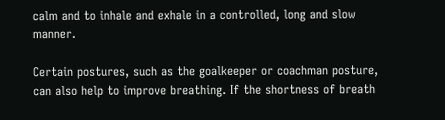calm and to inhale and exhale in a controlled, long and slow manner.

Certain postures, such as the goalkeeper or coachman posture, can also help to improve breathing. If the shortness of breath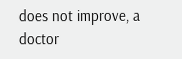does not improve, a doctor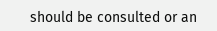should be consulted or an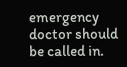emergency doctor should be called in.